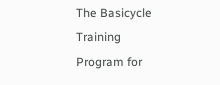The Basicycle Training Program for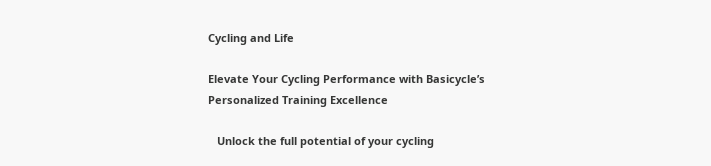Cycling and Life

Elevate Your Cycling Performance with Basicycle’s Personalized Training Excellence

   Unlock the full potential of your cycling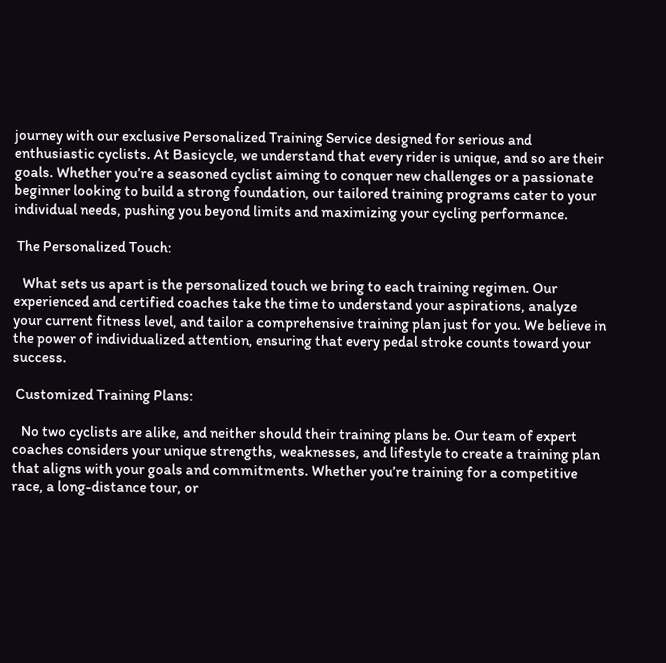journey with our exclusive Personalized Training Service designed for serious and enthusiastic cyclists. At Basicycle, we understand that every rider is unique, and so are their goals. Whether you’re a seasoned cyclist aiming to conquer new challenges or a passionate beginner looking to build a strong foundation, our tailored training programs cater to your individual needs, pushing you beyond limits and maximizing your cycling performance.

 The Personalized Touch:

   What sets us apart is the personalized touch we bring to each training regimen. Our experienced and certified coaches take the time to understand your aspirations, analyze your current fitness level, and tailor a comprehensive training plan just for you. We believe in the power of individualized attention, ensuring that every pedal stroke counts toward your success.

 Customized Training Plans:

   No two cyclists are alike, and neither should their training plans be. Our team of expert coaches considers your unique strengths, weaknesses, and lifestyle to create a training plan that aligns with your goals and commitments. Whether you’re training for a competitive race, a long-distance tour, or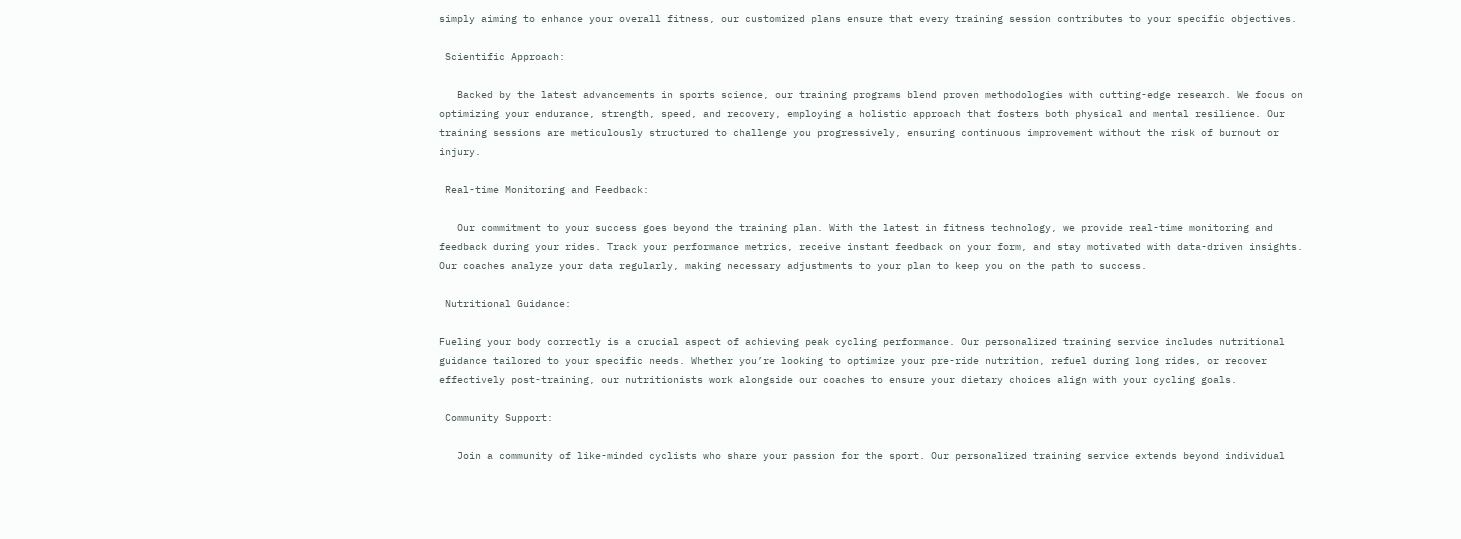simply aiming to enhance your overall fitness, our customized plans ensure that every training session contributes to your specific objectives.

 Scientific Approach:

   Backed by the latest advancements in sports science, our training programs blend proven methodologies with cutting-edge research. We focus on optimizing your endurance, strength, speed, and recovery, employing a holistic approach that fosters both physical and mental resilience. Our training sessions are meticulously structured to challenge you progressively, ensuring continuous improvement without the risk of burnout or injury.

 Real-time Monitoring and Feedback:

   Our commitment to your success goes beyond the training plan. With the latest in fitness technology, we provide real-time monitoring and feedback during your rides. Track your performance metrics, receive instant feedback on your form, and stay motivated with data-driven insights. Our coaches analyze your data regularly, making necessary adjustments to your plan to keep you on the path to success.

 Nutritional Guidance:

Fueling your body correctly is a crucial aspect of achieving peak cycling performance. Our personalized training service includes nutritional guidance tailored to your specific needs. Whether you’re looking to optimize your pre-ride nutrition, refuel during long rides, or recover effectively post-training, our nutritionists work alongside our coaches to ensure your dietary choices align with your cycling goals.

 Community Support:

   Join a community of like-minded cyclists who share your passion for the sport. Our personalized training service extends beyond individual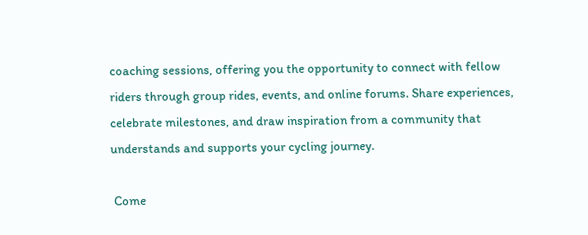coaching sessions, offering you the opportunity to connect with fellow riders through group rides, events, and online forums. Share experiences, celebrate milestones, and draw inspiration from a community that understands and supports your cycling journey.

 Come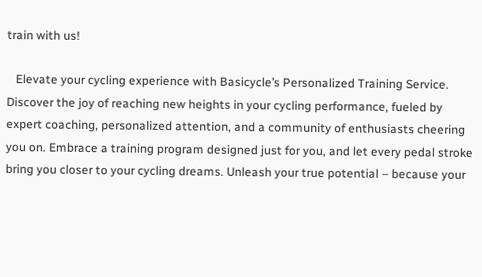train with us!

   Elevate your cycling experience with Basicycle’s Personalized Training Service. Discover the joy of reaching new heights in your cycling performance, fueled by expert coaching, personalized attention, and a community of enthusiasts cheering you on. Embrace a training program designed just for you, and let every pedal stroke bring you closer to your cycling dreams. Unleash your true potential – because your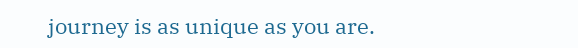journey is as unique as you are.